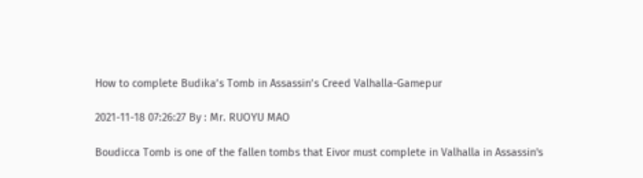How to complete Budika’s Tomb in Assassin’s Creed Valhalla-Gamepur

2021-11-18 07:26:27 By : Mr. RUOYU MAO

Boudicca Tomb is one of the fallen tombs that Eivor must complete in Valhalla in Assassin's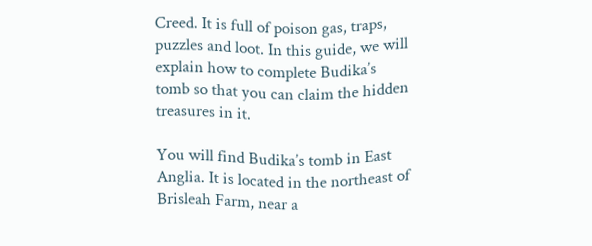Creed. It is full of poison gas, traps, puzzles and loot. In this guide, we will explain how to complete Budika’s tomb so that you can claim the hidden treasures in it.

You will find Budika’s tomb in East Anglia. It is located in the northeast of Brisleah Farm, near a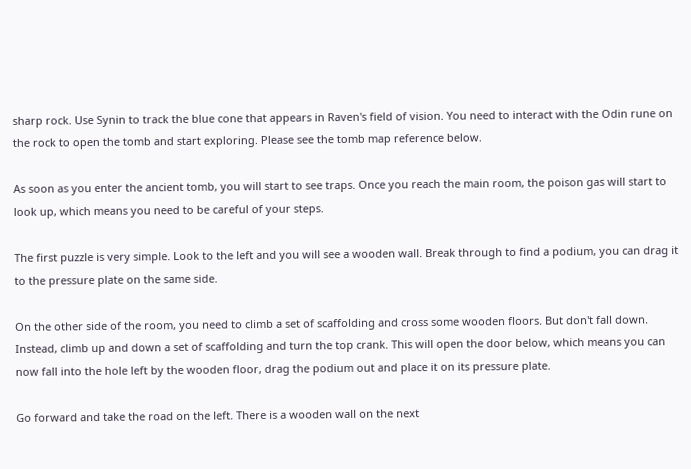sharp rock. Use Synin to track the blue cone that appears in Raven's field of vision. You need to interact with the Odin rune on the rock to open the tomb and start exploring. Please see the tomb map reference below.

As soon as you enter the ancient tomb, you will start to see traps. Once you reach the main room, the poison gas will start to look up, which means you need to be careful of your steps.

The first puzzle is very simple. Look to the left and you will see a wooden wall. Break through to find a podium, you can drag it to the pressure plate on the same side.

On the other side of the room, you need to climb a set of scaffolding and cross some wooden floors. But don't fall down. Instead, climb up and down a set of scaffolding and turn the top crank. This will open the door below, which means you can now fall into the hole left by the wooden floor, drag the podium out and place it on its pressure plate.

Go forward and take the road on the left. There is a wooden wall on the next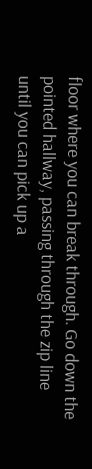floor where you can break through. Go down the pointed hallway, passing through the zip line until you can pick up a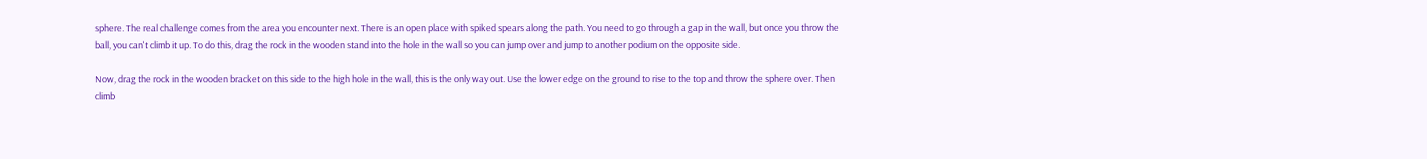sphere. The real challenge comes from the area you encounter next. There is an open place with spiked spears along the path. You need to go through a gap in the wall, but once you throw the ball, you can't climb it up. To do this, drag the rock in the wooden stand into the hole in the wall so you can jump over and jump to another podium on the opposite side.

Now, drag the rock in the wooden bracket on this side to the high hole in the wall, this is the only way out. Use the lower edge on the ground to rise to the top and throw the sphere over. Then climb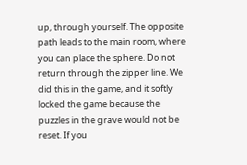up, through yourself. The opposite path leads to the main room, where you can place the sphere. Do not return through the zipper line. We did this in the game, and it softly locked the game because the puzzles in the grave would not be reset. If you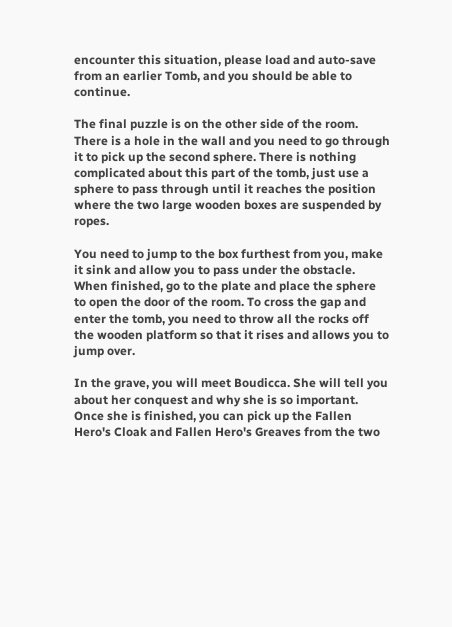encounter this situation, please load and auto-save from an earlier Tomb, and you should be able to continue.

The final puzzle is on the other side of the room. There is a hole in the wall and you need to go through it to pick up the second sphere. There is nothing complicated about this part of the tomb, just use a sphere to pass through until it reaches the position where the two large wooden boxes are suspended by ropes.

You need to jump to the box furthest from you, make it sink and allow you to pass under the obstacle. When finished, go to the plate and place the sphere to open the door of the room. To cross the gap and enter the tomb, you need to throw all the rocks off the wooden platform so that it rises and allows you to jump over.

In the grave, you will meet Boudicca. She will tell you about her conquest and why she is so important. Once she is finished, you can pick up the Fallen Hero's Cloak and Fallen Hero's Greaves from the two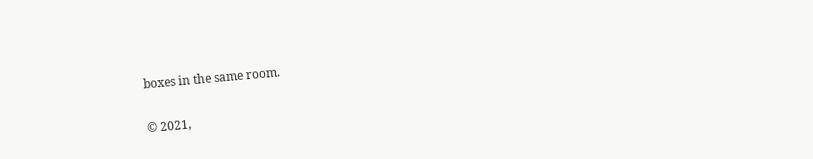boxes in the same room.

© 2021,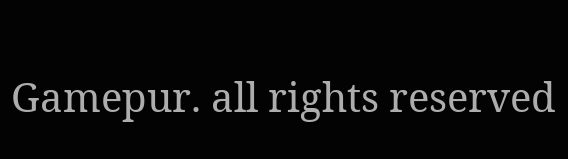Gamepur. all rights reserved